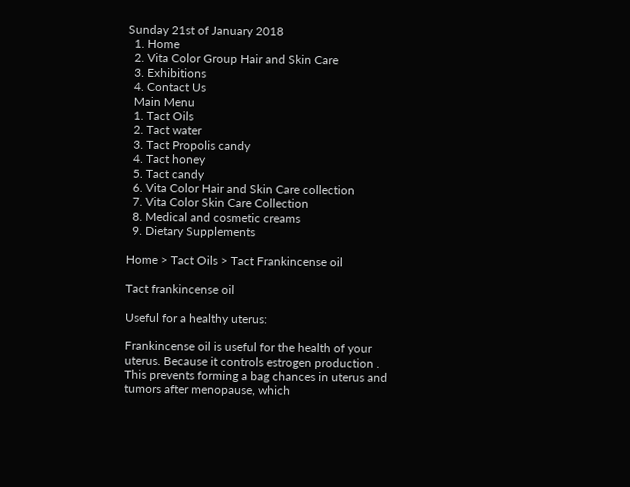Sunday 21st of January 2018
  1. Home
  2. Vita Color Group Hair and Skin Care
  3. Exhibitions
  4. Contact Us
  Main Menu
  1. Tact Oils
  2. Tact water
  3. Tact Propolis candy
  4. Tact honey
  5. Tact candy
  6. Vita Color Hair and Skin Care collection
  7. Vita Color Skin Care Collection
  8. Medical and cosmetic creams
  9. Dietary Supplements

Home > Tact Oils > Tact Frankincense oil

Tact frankincense oil

Useful for a healthy uterus:

Frankincense oil is useful for the health of your uterus. Because it controls estrogen production . This prevents forming a bag chances in uterus and tumors after menopause, which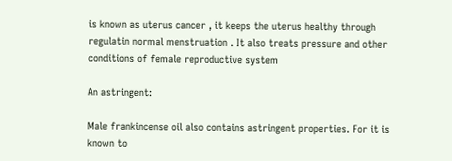is known as uterus cancer , it keeps the uterus healthy through regulatin normal menstruation . It also treats pressure and other conditions of female reproductive system

An astringent:

Male frankincense oil also contains astringent properties. For it is known to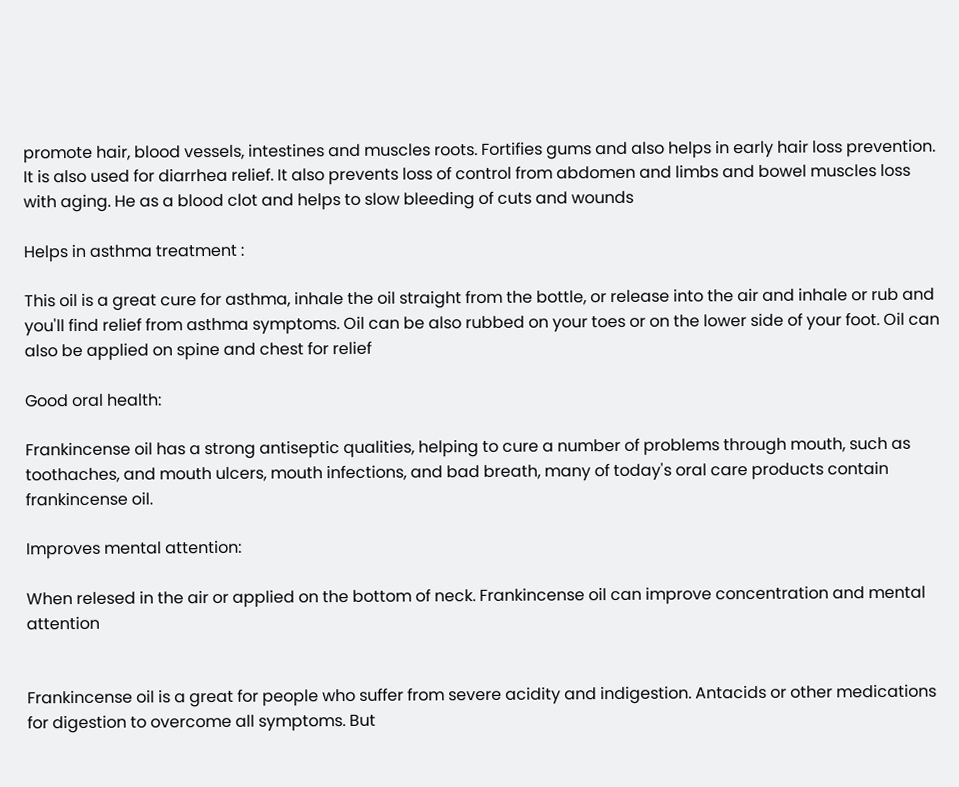promote hair, blood vessels, intestines and muscles roots. Fortifies gums and also helps in early hair loss prevention. It is also used for diarrhea relief. It also prevents loss of control from abdomen and limbs and bowel muscles loss with aging. He as a blood clot and helps to slow bleeding of cuts and wounds

Helps in asthma treatment :

This oil is a great cure for asthma, inhale the oil straight from the bottle, or release into the air and inhale or rub and you'll find relief from asthma symptoms. Oil can be also rubbed on your toes or on the lower side of your foot. Oil can also be applied on spine and chest for relief

Good oral health:

Frankincense oil has a strong antiseptic qualities, helping to cure a number of problems through mouth, such as toothaches, and mouth ulcers, mouth infections, and bad breath, many of today's oral care products contain frankincense oil.

Improves mental attention:

When relesed in the air or applied on the bottom of neck. Frankincense oil can improve concentration and mental attention


Frankincense oil is a great for people who suffer from severe acidity and indigestion. Antacids or other medications for digestion to overcome all symptoms. But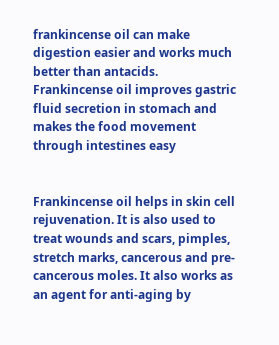frankincense oil can make digestion easier and works much better than antacids. Frankincense oil improves gastric fluid secretion in stomach and makes the food movement through intestines easy


Frankincense oil helps in skin cell rejuvenation. It is also used to treat wounds and scars, pimples, stretch marks, cancerous and pre-cancerous moles. It also works as an agent for anti-aging by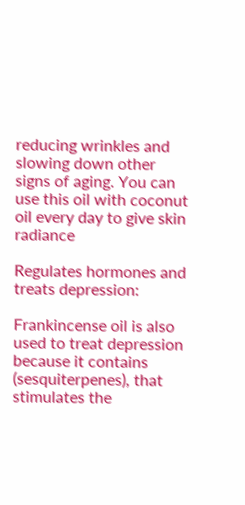reducing wrinkles and slowing down other signs of aging. You can use this oil with coconut oil every day to give skin radiance

Regulates hormones and treats depression:

Frankincense oil is also used to treat depression because it contains (sesquiterpenes), that stimulates the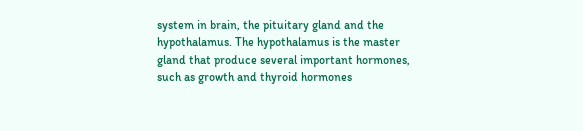system in brain, the pituitary gland and the hypothalamus. The hypothalamus is the master gland that produce several important hormones, such as growth and thyroid hormones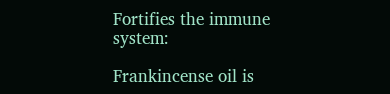Fortifies the immune system:

Frankincense oil is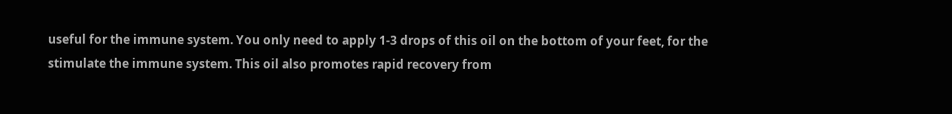useful for the immune system. You only need to apply 1-3 drops of this oil on the bottom of your feet, for the stimulate the immune system. This oil also promotes rapid recovery from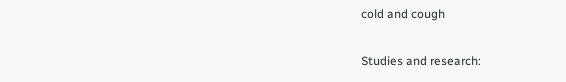cold and cough

Studies and research: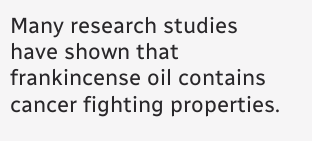Many research studies have shown that frankincense oil contains cancer fighting properties.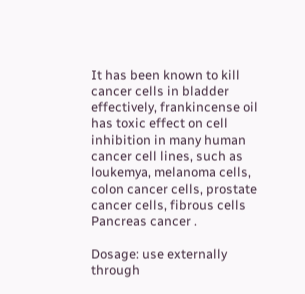It has been known to kill cancer cells in bladder effectively, frankincense oil has toxic effect on cell inhibition in many human cancer cell lines, such as loukemya, melanoma cells, colon cancer cells, prostate cancer cells, fibrous cells Pancreas cancer .

Dosage: use externally through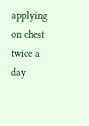applying on chest twice a day